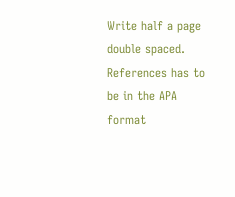Write half a page double spaced. References has to be in the APA format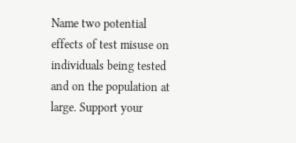Name two potential effects of test misuse on individuals being tested and on the population at large. Support your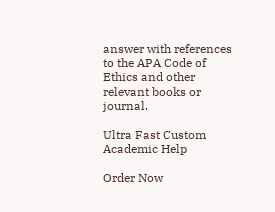answer with references to the APA Code of Ethics and other relevant books or journal.

Ultra Fast Custom Academic Help

Order Now